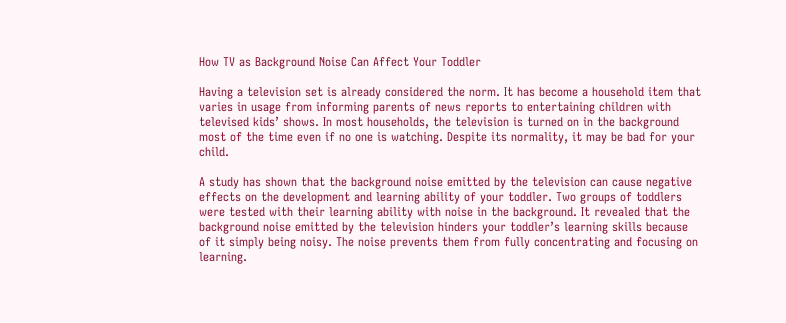How TV as Background Noise Can Affect Your Toddler

Having a television set is already considered the norm. It has become a household item that varies in usage from informing parents of news reports to entertaining children with televised kids’ shows. In most households, the television is turned on in the background most of the time even if no one is watching. Despite its normality, it may be bad for your child.

A study has shown that the background noise emitted by the television can cause negative effects on the development and learning ability of your toddler. Two groups of toddlers were tested with their learning ability with noise in the background. It revealed that the background noise emitted by the television hinders your toddler’s learning skills because of it simply being noisy. The noise prevents them from fully concentrating and focusing on learning.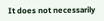It does not necessarily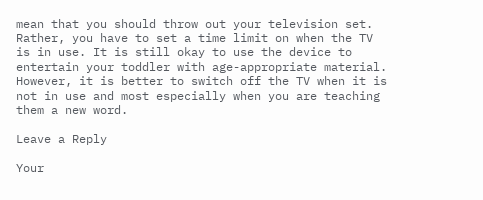mean that you should throw out your television set. Rather, you have to set a time limit on when the TV is in use. It is still okay to use the device to entertain your toddler with age-appropriate material. However, it is better to switch off the TV when it is not in use and most especially when you are teaching them a new word.

Leave a Reply

Your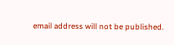email address will not be published.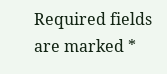Required fields are marked *